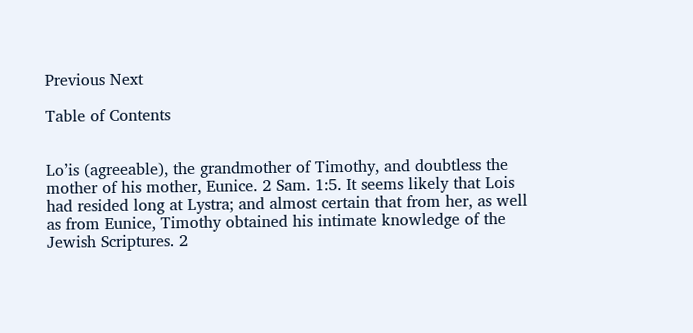Previous Next

Table of Contents


Lo’is (agreeable), the grandmother of Timothy, and doubtless the mother of his mother, Eunice. 2 Sam. 1:5. It seems likely that Lois had resided long at Lystra; and almost certain that from her, as well as from Eunice, Timothy obtained his intimate knowledge of the Jewish Scriptures. 2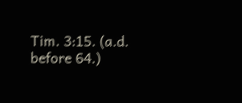Tim. 3:15. (a.d. before 64.)